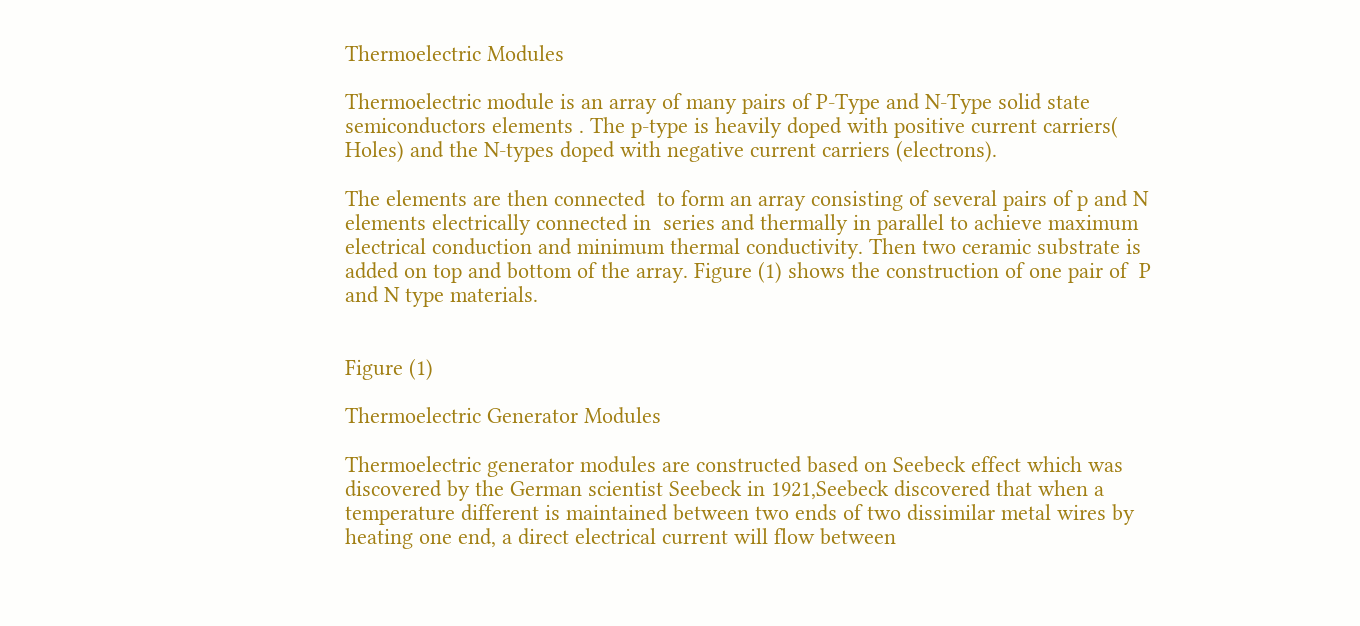Thermoelectric Modules

Thermoelectric module is an array of many pairs of P-Type and N-Type solid state semiconductors elements . The p-type is heavily doped with positive current carriers( Holes) and the N-types doped with negative current carriers (electrons).

The elements are then connected  to form an array consisting of several pairs of p and N elements electrically connected in  series and thermally in parallel to achieve maximum electrical conduction and minimum thermal conductivity. Then two ceramic substrate is added on top and bottom of the array. Figure (1) shows the construction of one pair of  P and N type materials.


Figure (1)

Thermoelectric Generator Modules

Thermoelectric generator modules are constructed based on Seebeck effect which was discovered by the German scientist Seebeck in 1921,Seebeck discovered that when a temperature different is maintained between two ends of two dissimilar metal wires by heating one end, a direct electrical current will flow between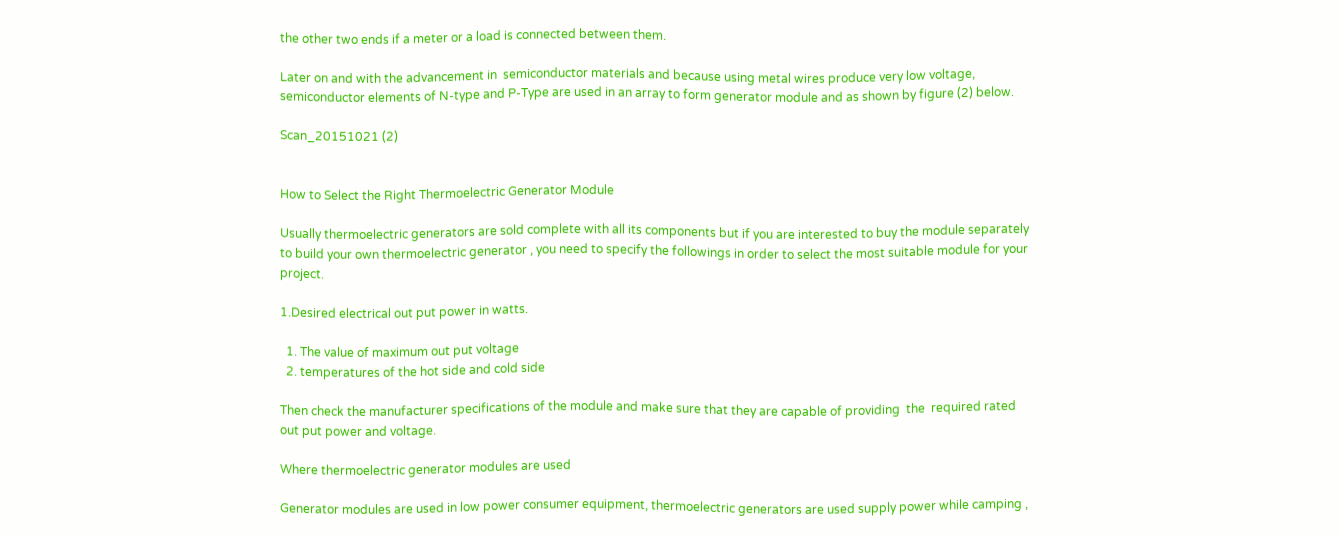the other two ends if a meter or a load is connected between them.

Later on and with the advancement in  semiconductor materials and because using metal wires produce very low voltage, semiconductor elements of N-type and P-Type are used in an array to form generator module and as shown by figure (2) below.

Scan_20151021 (2)


How to Select the Right Thermoelectric Generator Module

Usually thermoelectric generators are sold complete with all its components but if you are interested to buy the module separately to build your own thermoelectric generator , you need to specify the followings in order to select the most suitable module for your project.

1.Desired electrical out put power in watts.

  1. The value of maximum out put voltage
  2. temperatures of the hot side and cold side

Then check the manufacturer specifications of the module and make sure that they are capable of providing  the  required rated out put power and voltage.

Where thermoelectric generator modules are used

Generator modules are used in low power consumer equipment, thermoelectric generators are used supply power while camping ,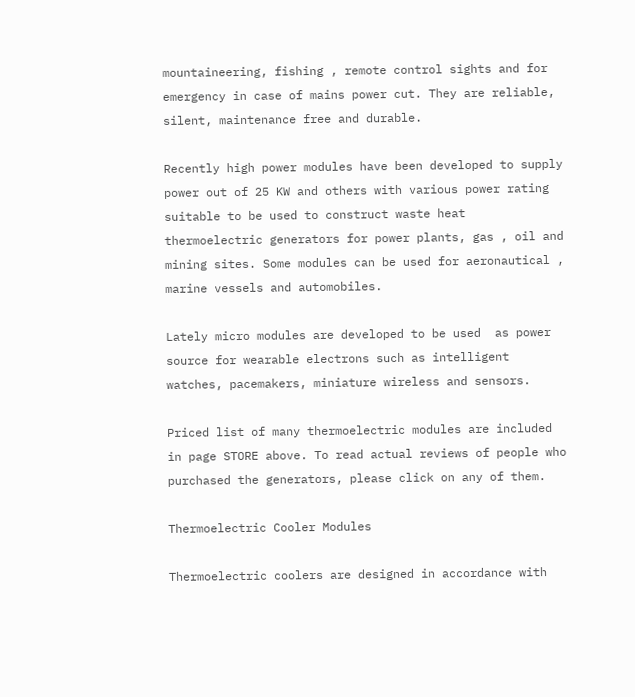mountaineering, fishing , remote control sights and for emergency in case of mains power cut. They are reliable, silent, maintenance free and durable.

Recently high power modules have been developed to supply power out of 25 KW and others with various power rating suitable to be used to construct waste heat thermoelectric generators for power plants, gas , oil and mining sites. Some modules can be used for aeronautical , marine vessels and automobiles.

Lately micro modules are developed to be used  as power source for wearable electrons such as intelligent watches, pacemakers, miniature wireless and sensors.

Priced list of many thermoelectric modules are included in page STORE above. To read actual reviews of people who purchased the generators, please click on any of them.

Thermoelectric Cooler Modules

Thermoelectric coolers are designed in accordance with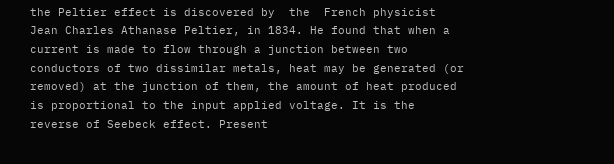the Peltier effect is discovered by  the  French physicist Jean Charles Athanase Peltier, in 1834. He found that when a  current is made to flow through a junction between two  conductors of two dissimilar metals, heat may be generated (or removed) at the junction of them, the amount of heat produced is proportional to the input applied voltage. It is the reverse of Seebeck effect. Present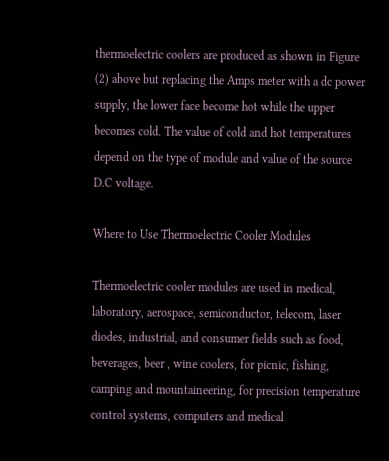thermoelectric coolers are produced as shown in Figure (2) above but replacing the Amps meter with a dc power supply, the lower face become hot while the upper becomes cold. The value of cold and hot temperatures depend on the type of module and value of the source D.C voltage.

Where to Use Thermoelectric Cooler Modules

Thermoelectric cooler modules are used in medical, laboratory, aerospace, semiconductor, telecom, laser diodes, industrial, and consumer fields such as food, beverages, beer , wine coolers, for picnic, fishing, camping and mountaineering, for precision temperature control systems, computers and medical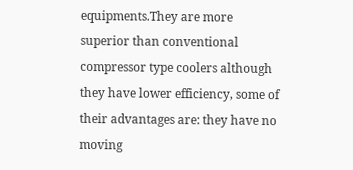equipments.They are more superior than conventional compressor type coolers although they have lower efficiency, some of their advantages are: they have no moving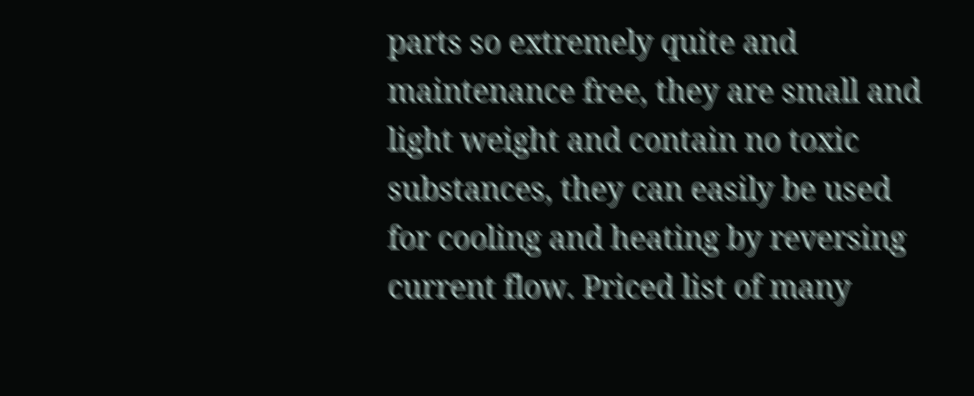parts so extremely quite and maintenance free, they are small and light weight and contain no toxic substances, they can easily be used for cooling and heating by reversing current flow. Priced list of many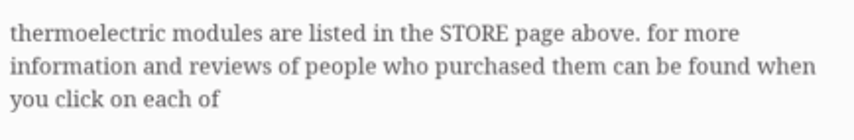thermoelectric modules are listed in the STORE page above. for more information and reviews of people who purchased them can be found when you click on each of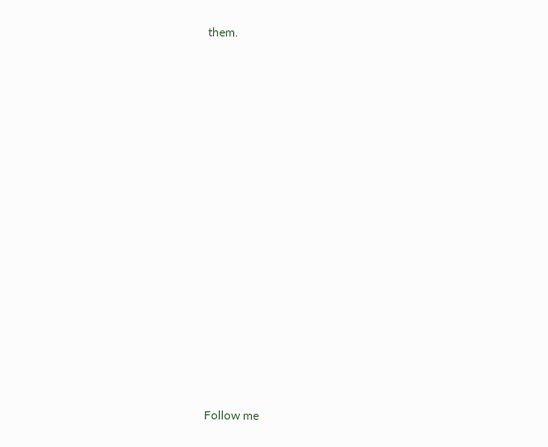them.



















Follow me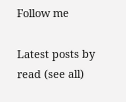Follow me

Latest posts by read (see all)